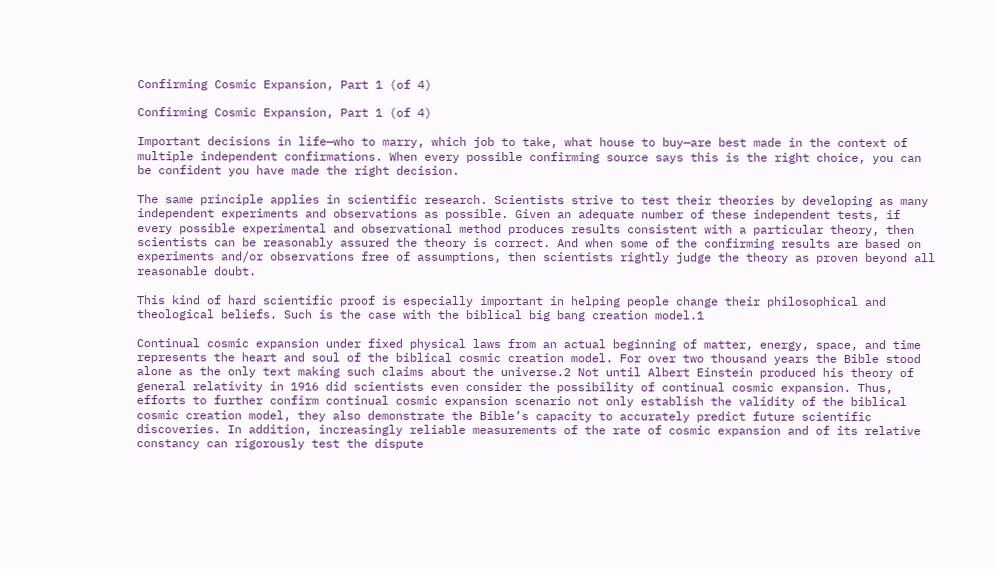Confirming Cosmic Expansion, Part 1 (of 4)

Confirming Cosmic Expansion, Part 1 (of 4)

Important decisions in life—who to marry, which job to take, what house to buy—are best made in the context of multiple independent confirmations. When every possible confirming source says this is the right choice, you can be confident you have made the right decision.

The same principle applies in scientific research. Scientists strive to test their theories by developing as many independent experiments and observations as possible. Given an adequate number of these independent tests, if every possible experimental and observational method produces results consistent with a particular theory, then scientists can be reasonably assured the theory is correct. And when some of the confirming results are based on experiments and/or observations free of assumptions, then scientists rightly judge the theory as proven beyond all reasonable doubt.

This kind of hard scientific proof is especially important in helping people change their philosophical and theological beliefs. Such is the case with the biblical big bang creation model.1

Continual cosmic expansion under fixed physical laws from an actual beginning of matter, energy, space, and time represents the heart and soul of the biblical cosmic creation model. For over two thousand years the Bible stood alone as the only text making such claims about the universe.2 Not until Albert Einstein produced his theory of general relativity in 1916 did scientists even consider the possibility of continual cosmic expansion. Thus, efforts to further confirm continual cosmic expansion scenario not only establish the validity of the biblical cosmic creation model, they also demonstrate the Bible’s capacity to accurately predict future scientific discoveries. In addition, increasingly reliable measurements of the rate of cosmic expansion and of its relative constancy can rigorously test the dispute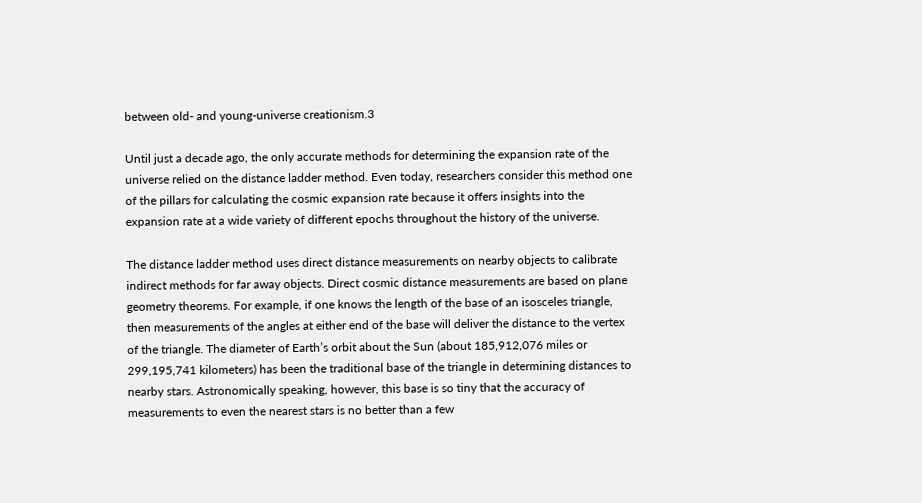between old- and young-universe creationism.3

Until just a decade ago, the only accurate methods for determining the expansion rate of the universe relied on the distance ladder method. Even today, researchers consider this method one of the pillars for calculating the cosmic expansion rate because it offers insights into the expansion rate at a wide variety of different epochs throughout the history of the universe.

The distance ladder method uses direct distance measurements on nearby objects to calibrate indirect methods for far away objects. Direct cosmic distance measurements are based on plane geometry theorems. For example, if one knows the length of the base of an isosceles triangle, then measurements of the angles at either end of the base will deliver the distance to the vertex of the triangle. The diameter of Earth’s orbit about the Sun (about 185,912,076 miles or 299,195,741 kilometers) has been the traditional base of the triangle in determining distances to nearby stars. Astronomically speaking, however, this base is so tiny that the accuracy of measurements to even the nearest stars is no better than a few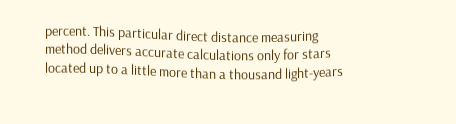percent. This particular direct distance measuring method delivers accurate calculations only for stars located up to a little more than a thousand light-years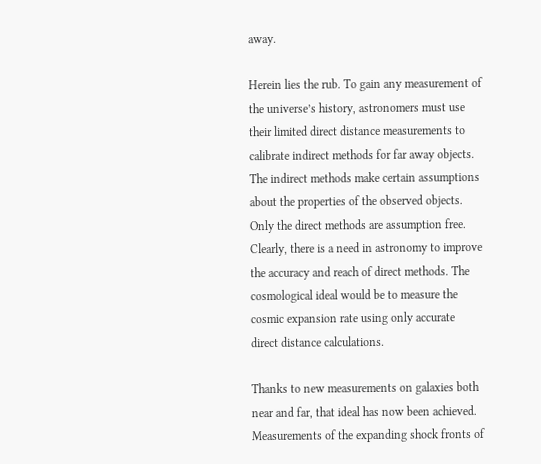away.

Herein lies the rub. To gain any measurement of the universe’s history, astronomers must use their limited direct distance measurements to calibrate indirect methods for far away objects. The indirect methods make certain assumptions about the properties of the observed objects. Only the direct methods are assumption free. Clearly, there is a need in astronomy to improve the accuracy and reach of direct methods. The cosmological ideal would be to measure the cosmic expansion rate using only accurate direct distance calculations.

Thanks to new measurements on galaxies both near and far, that ideal has now been achieved. Measurements of the expanding shock fronts of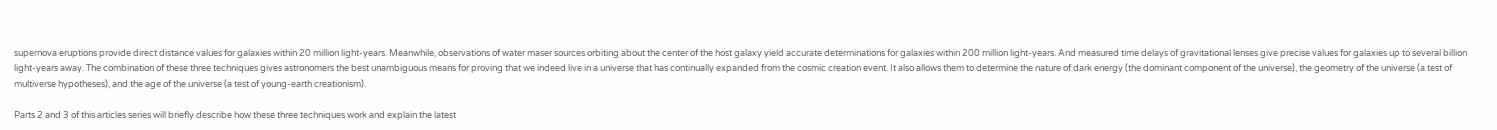supernova eruptions provide direct distance values for galaxies within 20 million light-years. Meanwhile, observations of water maser sources orbiting about the center of the host galaxy yield accurate determinations for galaxies within 200 million light-years. And measured time delays of gravitational lenses give precise values for galaxies up to several billion light-years away. The combination of these three techniques gives astronomers the best unambiguous means for proving that we indeed live in a universe that has continually expanded from the cosmic creation event. It also allows them to determine the nature of dark energy (the dominant component of the universe), the geometry of the universe (a test of multiverse hypotheses), and the age of the universe (a test of young-earth creationism).

Parts 2 and 3 of this articles series will briefly describe how these three techniques work and explain the latest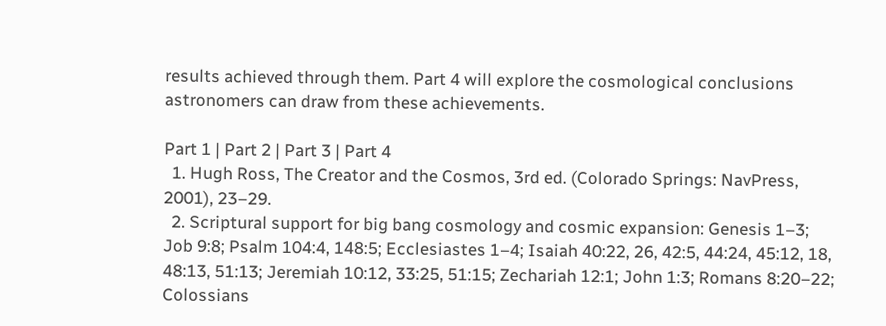results achieved through them. Part 4 will explore the cosmological conclusions astronomers can draw from these achievements.

Part 1 | Part 2 | Part 3 | Part 4
  1. Hugh Ross, The Creator and the Cosmos, 3rd ed. (Colorado Springs: NavPress, 2001), 23–29.
  2. Scriptural support for big bang cosmology and cosmic expansion: Genesis 1–3; Job 9:8; Psalm 104:4, 148:5; Ecclesiastes 1–4; Isaiah 40:22, 26, 42:5, 44:24, 45:12, 18, 48:13, 51:13; Jeremiah 10:12, 33:25, 51:15; Zechariah 12:1; John 1:3; Romans 8:20–22; Colossians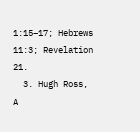1:15–17; Hebrews 11:3; Revelation 21.
  3. Hugh Ross, A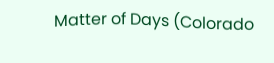Matter of Days (Colorado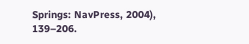Springs: NavPress, 2004), 139–206.